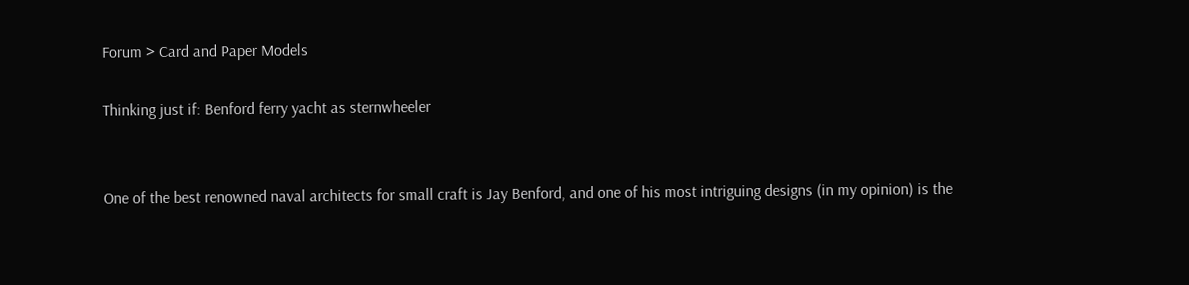Forum > Card and Paper Models

Thinking just if: Benford ferry yacht as sternwheeler


One of the best renowned naval architects for small craft is Jay Benford, and one of his most intriguing designs (in my opinion) is the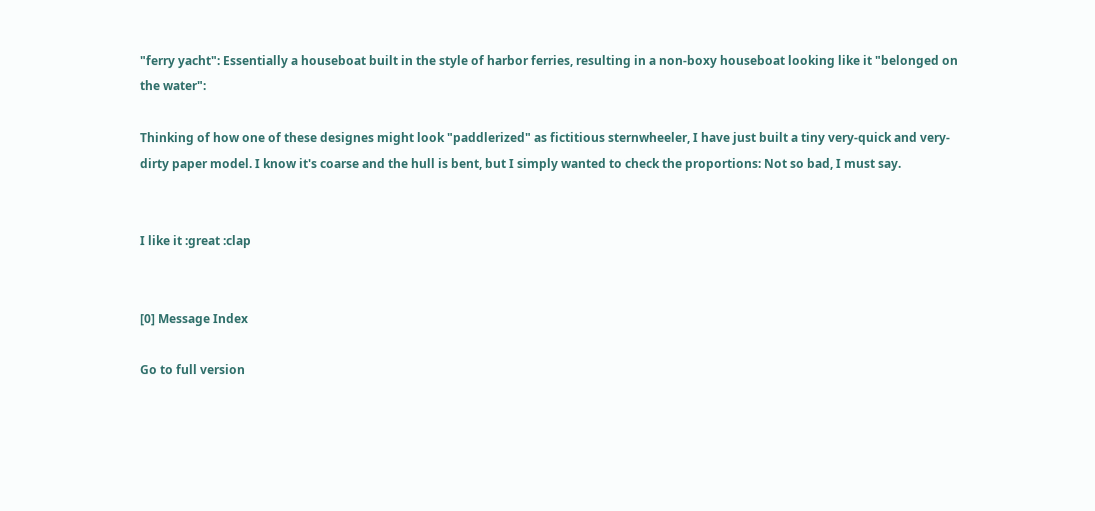"ferry yacht": Essentially a houseboat built in the style of harbor ferries, resulting in a non-boxy houseboat looking like it "belonged on the water":

Thinking of how one of these designes might look "paddlerized" as fictitious sternwheeler, I have just built a tiny very-quick and very-dirty paper model. I know it's coarse and the hull is bent, but I simply wanted to check the proportions: Not so bad, I must say.


I like it :great :clap


[0] Message Index

Go to full version